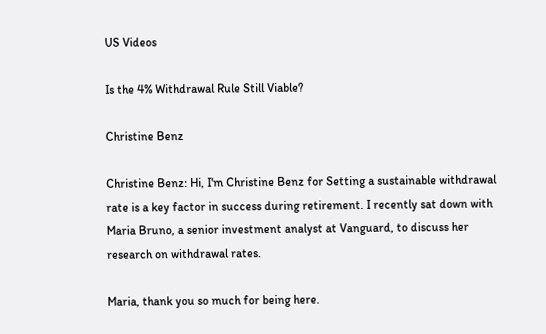US Videos

Is the 4% Withdrawal Rule Still Viable?

Christine Benz

Christine Benz: Hi, I'm Christine Benz for Setting a sustainable withdrawal rate is a key factor in success during retirement. I recently sat down with Maria Bruno, a senior investment analyst at Vanguard, to discuss her research on withdrawal rates.

Maria, thank you so much for being here.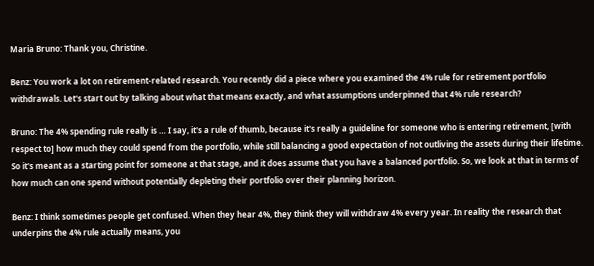Maria Bruno: Thank you, Christine.

Benz: You work a lot on retirement-related research. You recently did a piece where you examined the 4% rule for retirement portfolio withdrawals. Let's start out by talking about what that means exactly, and what assumptions underpinned that 4% rule research?

Bruno: The 4% spending rule really is … I say, it's a rule of thumb, because it's really a guideline for someone who is entering retirement, [with respect to] how much they could spend from the portfolio, while still balancing a good expectation of not outliving the assets during their lifetime. So it's meant as a starting point for someone at that stage, and it does assume that you have a balanced portfolio. So, we look at that in terms of how much can one spend without potentially depleting their portfolio over their planning horizon.

Benz: I think sometimes people get confused. When they hear 4%, they think they will withdraw 4% every year. In reality the research that underpins the 4% rule actually means, you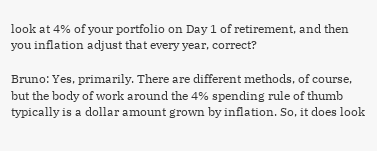look at 4% of your portfolio on Day 1 of retirement, and then you inflation adjust that every year, correct?

Bruno: Yes, primarily. There are different methods, of course, but the body of work around the 4% spending rule of thumb typically is a dollar amount grown by inflation. So, it does look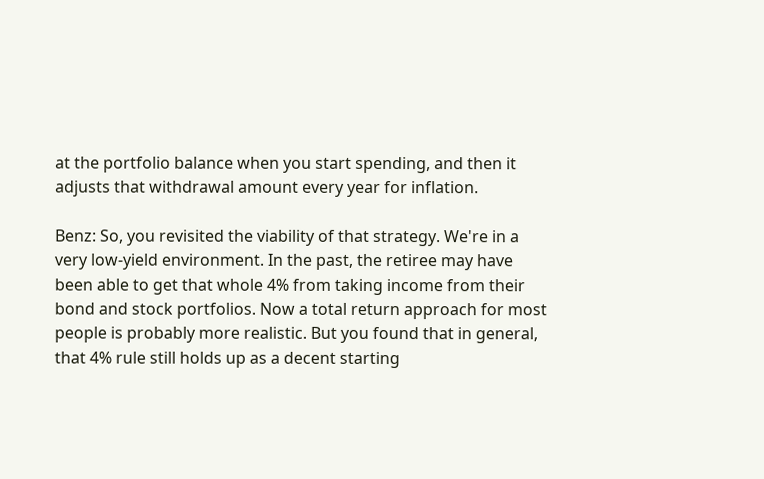at the portfolio balance when you start spending, and then it adjusts that withdrawal amount every year for inflation.

Benz: So, you revisited the viability of that strategy. We're in a very low-yield environment. In the past, the retiree may have been able to get that whole 4% from taking income from their bond and stock portfolios. Now a total return approach for most people is probably more realistic. But you found that in general, that 4% rule still holds up as a decent starting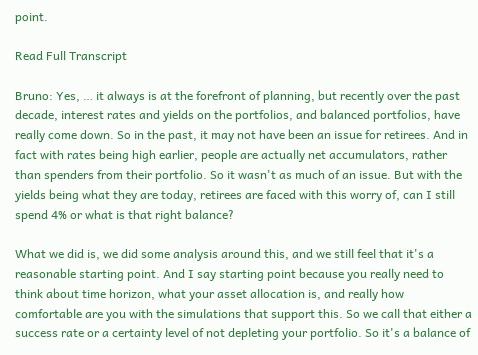point.

Read Full Transcript

Bruno: Yes, … it always is at the forefront of planning, but recently over the past decade, interest rates and yields on the portfolios, and balanced portfolios, have really come down. So in the past, it may not have been an issue for retirees. And in fact with rates being high earlier, people are actually net accumulators, rather than spenders from their portfolio. So it wasn't as much of an issue. But with the yields being what they are today, retirees are faced with this worry of, can I still spend 4% or what is that right balance?

What we did is, we did some analysis around this, and we still feel that it's a reasonable starting point. And I say starting point because you really need to think about time horizon, what your asset allocation is, and really how comfortable are you with the simulations that support this. So we call that either a success rate or a certainty level of not depleting your portfolio. So it's a balance of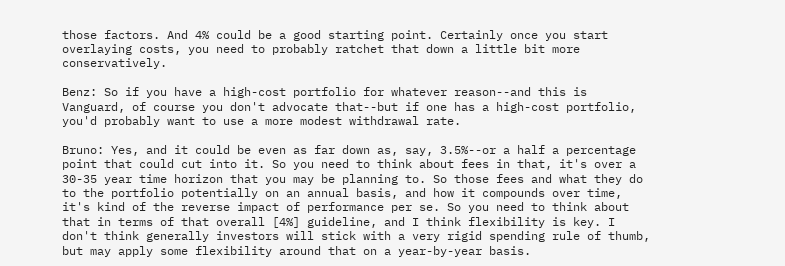those factors. And 4% could be a good starting point. Certainly once you start overlaying costs, you need to probably ratchet that down a little bit more conservatively.

Benz: So if you have a high-cost portfolio for whatever reason--and this is Vanguard, of course you don't advocate that--but if one has a high-cost portfolio, you'd probably want to use a more modest withdrawal rate.

Bruno: Yes, and it could be even as far down as, say, 3.5%--or a half a percentage point that could cut into it. So you need to think about fees in that, it's over a 30-35 year time horizon that you may be planning to. So those fees and what they do to the portfolio potentially on an annual basis, and how it compounds over time, it's kind of the reverse impact of performance per se. So you need to think about that in terms of that overall [4%] guideline, and I think flexibility is key. I don't think generally investors will stick with a very rigid spending rule of thumb, but may apply some flexibility around that on a year-by-year basis.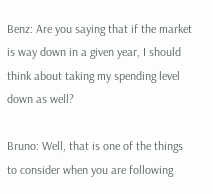Benz: Are you saying that if the market is way down in a given year, I should think about taking my spending level down as well?

Bruno: Well, that is one of the things to consider when you are following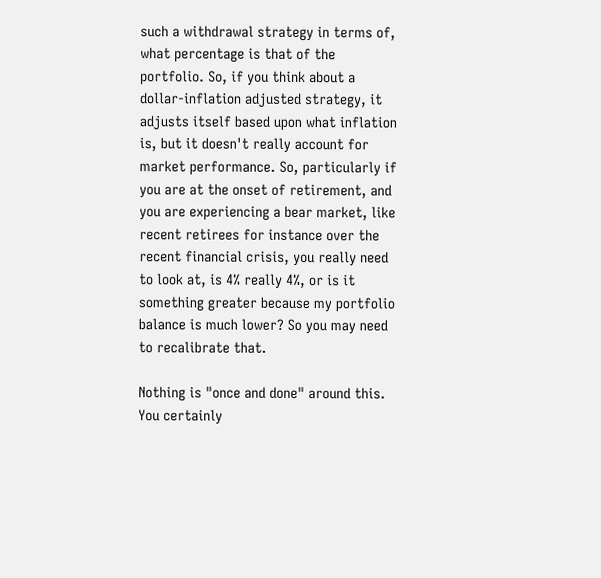such a withdrawal strategy in terms of, what percentage is that of the portfolio. So, if you think about a dollar-inflation adjusted strategy, it adjusts itself based upon what inflation is, but it doesn't really account for market performance. So, particularly if you are at the onset of retirement, and you are experiencing a bear market, like recent retirees for instance over the recent financial crisis, you really need to look at, is 4% really 4%, or is it something greater because my portfolio balance is much lower? So you may need to recalibrate that.

Nothing is "once and done" around this. You certainly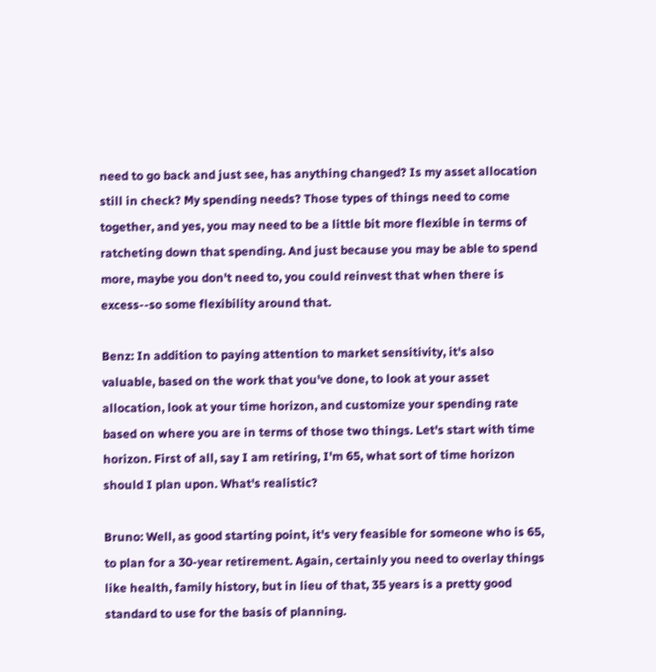need to go back and just see, has anything changed? Is my asset allocation still in check? My spending needs? Those types of things need to come together, and yes, you may need to be a little bit more flexible in terms of ratcheting down that spending. And just because you may be able to spend more, maybe you don't need to, you could reinvest that when there is excess--so some flexibility around that.

Benz: In addition to paying attention to market sensitivity, it's also valuable, based on the work that you've done, to look at your asset allocation, look at your time horizon, and customize your spending rate based on where you are in terms of those two things. Let's start with time horizon. First of all, say I am retiring, I'm 65, what sort of time horizon should I plan upon. What's realistic?

Bruno: Well, as good starting point, it's very feasible for someone who is 65, to plan for a 30-year retirement. Again, certainly you need to overlay things like health, family history, but in lieu of that, 35 years is a pretty good standard to use for the basis of planning.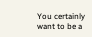You certainly want to be a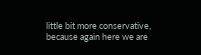little bit more conservative, because again here we are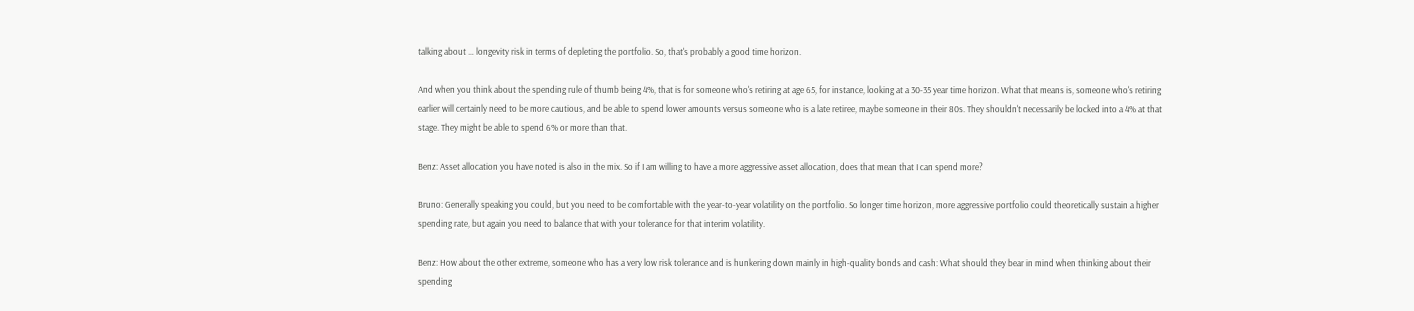talking about … longevity risk in terms of depleting the portfolio. So, that's probably a good time horizon.

And when you think about the spending rule of thumb being 4%, that is for someone who's retiring at age 65, for instance, looking at a 30-35 year time horizon. What that means is, someone who's retiring earlier will certainly need to be more cautious, and be able to spend lower amounts versus someone who is a late retiree, maybe someone in their 80s. They shouldn't necessarily be locked into a 4% at that stage. They might be able to spend 6% or more than that.

Benz: Asset allocation you have noted is also in the mix. So if I am willing to have a more aggressive asset allocation, does that mean that I can spend more?

Bruno: Generally speaking you could, but you need to be comfortable with the year-to-year volatility on the portfolio. So longer time horizon, more aggressive portfolio could theoretically sustain a higher spending rate, but again you need to balance that with your tolerance for that interim volatility.

Benz: How about the other extreme, someone who has a very low risk tolerance and is hunkering down mainly in high-quality bonds and cash: What should they bear in mind when thinking about their spending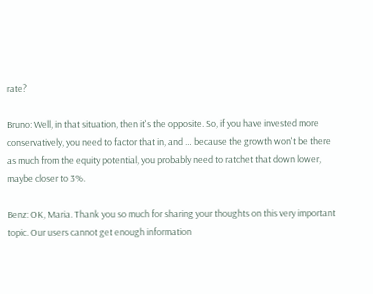rate?

Bruno: Well, in that situation, then it's the opposite. So, if you have invested more conservatively, you need to factor that in, and … because the growth won't be there as much from the equity potential, you probably need to ratchet that down lower, maybe closer to 3%.

Benz: OK, Maria. Thank you so much for sharing your thoughts on this very important topic. Our users cannot get enough information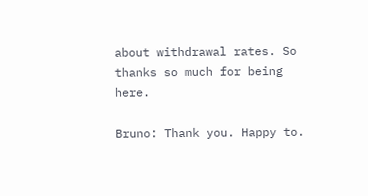about withdrawal rates. So thanks so much for being here.

Bruno: Thank you. Happy to.